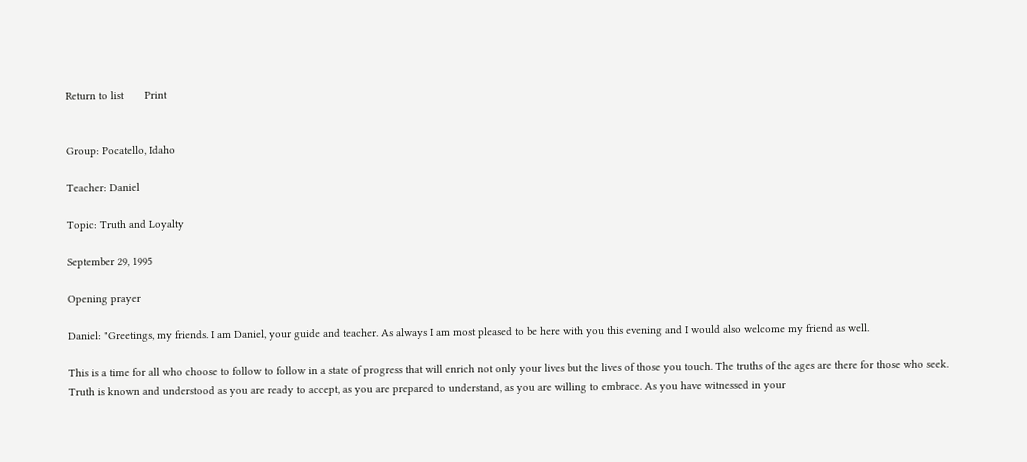Return to list       Print


Group: Pocatello, Idaho

Teacher: Daniel

Topic: Truth and Loyalty

September 29, 1995

Opening prayer

Daniel: "Greetings, my friends. I am Daniel, your guide and teacher. As always I am most pleased to be here with you this evening and I would also welcome my friend as well.

This is a time for all who choose to follow to follow in a state of progress that will enrich not only your lives but the lives of those you touch. The truths of the ages are there for those who seek. Truth is known and understood as you are ready to accept, as you are prepared to understand, as you are willing to embrace. As you have witnessed in your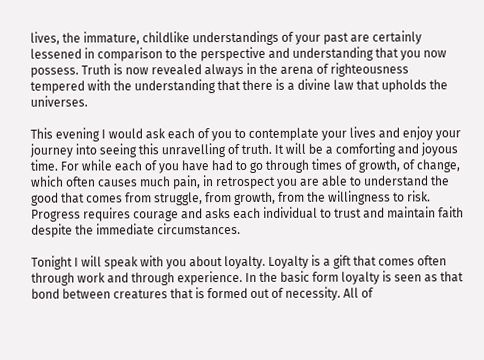lives, the immature, childlike understandings of your past are certainly lessened in comparison to the perspective and understanding that you now possess. Truth is now revealed always in the arena of righteousness tempered with the understanding that there is a divine law that upholds the universes.

This evening I would ask each of you to contemplate your lives and enjoy your journey into seeing this unravelling of truth. It will be a comforting and joyous time. For while each of you have had to go through times of growth, of change, which often causes much pain, in retrospect you are able to understand the good that comes from struggle, from growth, from the willingness to risk. Progress requires courage and asks each individual to trust and maintain faith despite the immediate circumstances.

Tonight I will speak with you about loyalty. Loyalty is a gift that comes often through work and through experience. In the basic form loyalty is seen as that bond between creatures that is formed out of necessity. All of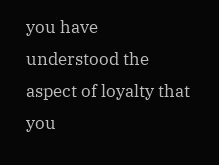you have understood the aspect of loyalty that you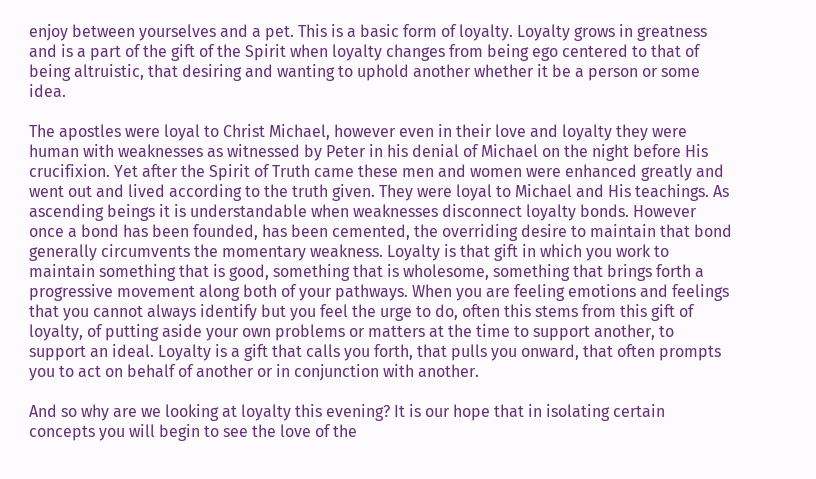enjoy between yourselves and a pet. This is a basic form of loyalty. Loyalty grows in greatness and is a part of the gift of the Spirit when loyalty changes from being ego centered to that of being altruistic, that desiring and wanting to uphold another whether it be a person or some idea.

The apostles were loyal to Christ Michael, however even in their love and loyalty they were human with weaknesses as witnessed by Peter in his denial of Michael on the night before His crucifixion. Yet after the Spirit of Truth came these men and women were enhanced greatly and went out and lived according to the truth given. They were loyal to Michael and His teachings. As ascending beings it is understandable when weaknesses disconnect loyalty bonds. However once a bond has been founded, has been cemented, the overriding desire to maintain that bond generally circumvents the momentary weakness. Loyalty is that gift in which you work to maintain something that is good, something that is wholesome, something that brings forth a progressive movement along both of your pathways. When you are feeling emotions and feelings that you cannot always identify but you feel the urge to do, often this stems from this gift of loyalty, of putting aside your own problems or matters at the time to support another, to support an ideal. Loyalty is a gift that calls you forth, that pulls you onward, that often prompts you to act on behalf of another or in conjunction with another.

And so why are we looking at loyalty this evening? It is our hope that in isolating certain concepts you will begin to see the love of the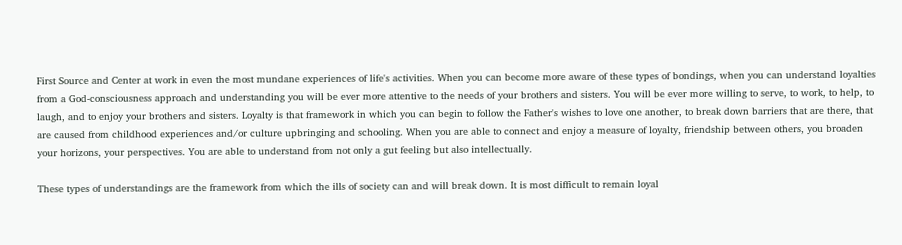First Source and Center at work in even the most mundane experiences of life's activities. When you can become more aware of these types of bondings, when you can understand loyalties from a God-consciousness approach and understanding you will be ever more attentive to the needs of your brothers and sisters. You will be ever more willing to serve, to work, to help, to laugh, and to enjoy your brothers and sisters. Loyalty is that framework in which you can begin to follow the Father's wishes to love one another, to break down barriers that are there, that are caused from childhood experiences and/or culture upbringing and schooling. When you are able to connect and enjoy a measure of loyalty, friendship between others, you broaden your horizons, your perspectives. You are able to understand from not only a gut feeling but also intellectually.

These types of understandings are the framework from which the ills of society can and will break down. It is most difficult to remain loyal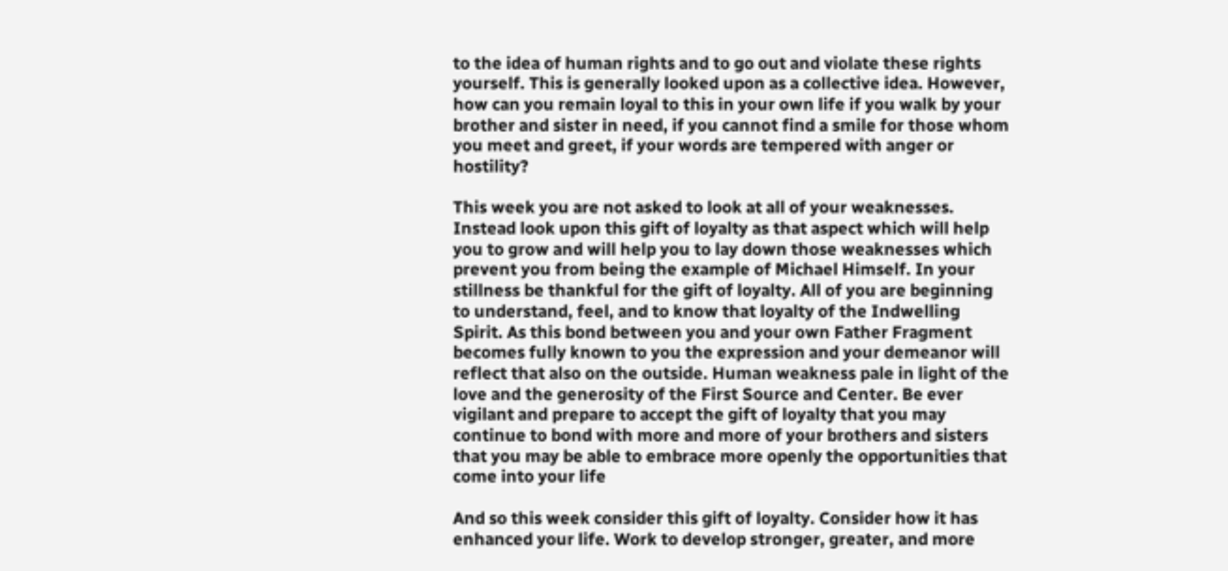to the idea of human rights and to go out and violate these rights yourself. This is generally looked upon as a collective idea. However, how can you remain loyal to this in your own life if you walk by your brother and sister in need, if you cannot find a smile for those whom you meet and greet, if your words are tempered with anger or hostility?

This week you are not asked to look at all of your weaknesses. Instead look upon this gift of loyalty as that aspect which will help you to grow and will help you to lay down those weaknesses which prevent you from being the example of Michael Himself. In your stillness be thankful for the gift of loyalty. All of you are beginning to understand, feel, and to know that loyalty of the Indwelling Spirit. As this bond between you and your own Father Fragment becomes fully known to you the expression and your demeanor will reflect that also on the outside. Human weakness pale in light of the love and the generosity of the First Source and Center. Be ever vigilant and prepare to accept the gift of loyalty that you may continue to bond with more and more of your brothers and sisters that you may be able to embrace more openly the opportunities that come into your life

And so this week consider this gift of loyalty. Consider how it has enhanced your life. Work to develop stronger, greater, and more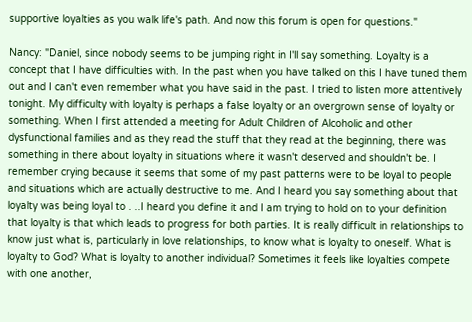supportive loyalties as you walk life's path. And now this forum is open for questions."

Nancy: "Daniel, since nobody seems to be jumping right in I'll say something. Loyalty is a concept that I have difficulties with. In the past when you have talked on this I have tuned them out and I can't even remember what you have said in the past. I tried to listen more attentively tonight. My difficulty with loyalty is perhaps a false loyalty or an overgrown sense of loyalty or something. When I first attended a meeting for Adult Children of Alcoholic and other dysfunctional families and as they read the stuff that they read at the beginning, there was something in there about loyalty in situations where it wasn't deserved and shouldn't be. I remember crying because it seems that some of my past patterns were to be loyal to people and situations which are actually destructive to me. And I heard you say something about that loyalty was being loyal to . ..I heard you define it and I am trying to hold on to your definition that loyalty is that which leads to progress for both parties. It is really difficult in relationships to know just what is, particularly in love relationships, to know what is loyalty to oneself. What is loyalty to God? What is loyalty to another individual? Sometimes it feels like loyalties compete with one another,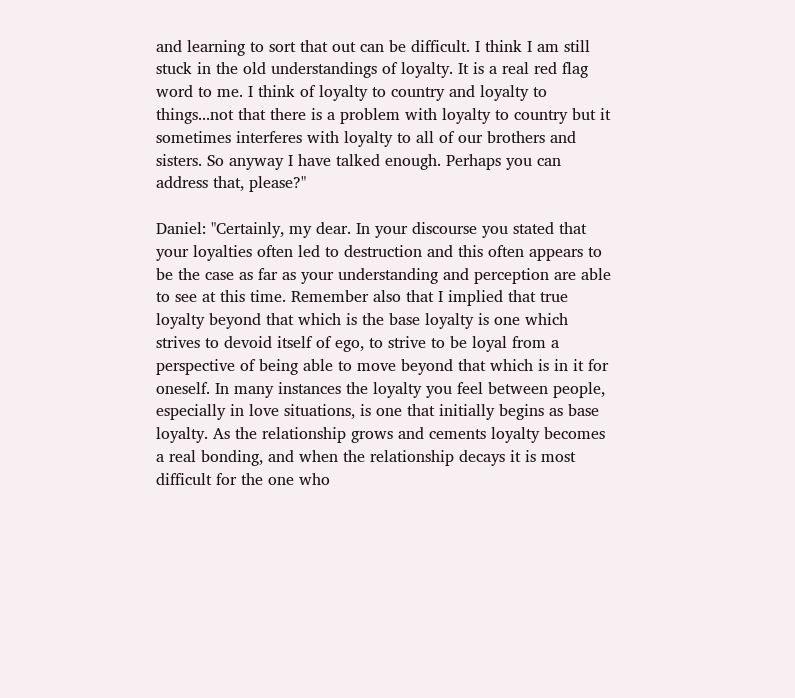and learning to sort that out can be difficult. I think I am still stuck in the old understandings of loyalty. It is a real red flag word to me. I think of loyalty to country and loyalty to things...not that there is a problem with loyalty to country but it sometimes interferes with loyalty to all of our brothers and sisters. So anyway I have talked enough. Perhaps you can address that, please?"

Daniel: "Certainly, my dear. In your discourse you stated that your loyalties often led to destruction and this often appears to be the case as far as your understanding and perception are able to see at this time. Remember also that I implied that true loyalty beyond that which is the base loyalty is one which strives to devoid itself of ego, to strive to be loyal from a perspective of being able to move beyond that which is in it for oneself. In many instances the loyalty you feel between people, especially in love situations, is one that initially begins as base loyalty. As the relationship grows and cements loyalty becomes a real bonding, and when the relationship decays it is most difficult for the one who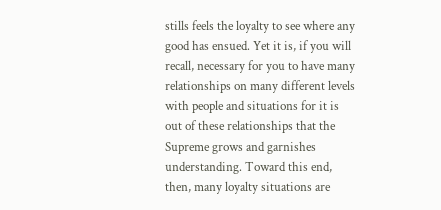stills feels the loyalty to see where any good has ensued. Yet it is, if you will recall, necessary for you to have many relationships on many different levels with people and situations for it is out of these relationships that the Supreme grows and garnishes understanding. Toward this end, then, many loyalty situations are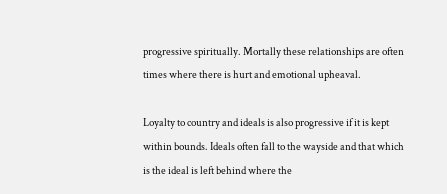progressive spiritually. Mortally these relationships are often times where there is hurt and emotional upheaval.

Loyalty to country and ideals is also progressive if it is kept within bounds. Ideals often fall to the wayside and that which is the ideal is left behind where the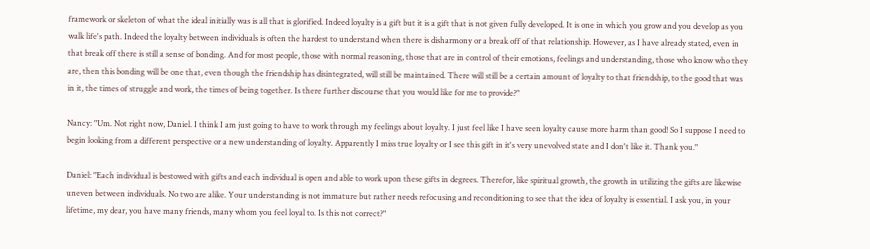framework or skeleton of what the ideal initially was is all that is glorified. Indeed loyalty is a gift but it is a gift that is not given fully developed. It is one in which you grow and you develop as you walk life's path. Indeed the loyalty between individuals is often the hardest to understand when there is disharmony or a break off of that relationship. However, as I have already stated, even in that break off there is still a sense of bonding. And for most people, those with normal reasoning, those that are in control of their emotions, feelings and understanding, those who know who they are, then this bonding will be one that, even though the friendship has disintegrated, will still be maintained. There will still be a certain amount of loyalty to that friendship, to the good that was in it, the times of struggle and work, the times of being together. Is there further discourse that you would like for me to provide?"

Nancy: "Um. Not right now, Daniel. I think I am just going to have to work through my feelings about loyalty. I just feel like I have seen loyalty cause more harm than good! So I suppose I need to begin looking from a different perspective or a new understanding of loyalty. Apparently I miss true loyalty or I see this gift in it's very unevolved state and I don't like it. Thank you."

Daniel: "Each individual is bestowed with gifts and each individual is open and able to work upon these gifts in degrees. Therefor, like spiritual growth, the growth in utilizing the gifts are likewise uneven between individuals. No two are alike. Your understanding is not immature but rather needs refocusing and reconditioning to see that the idea of loyalty is essential. I ask you, in your lifetime, my dear, you have many friends, many whom you feel loyal to. Is this not correct?"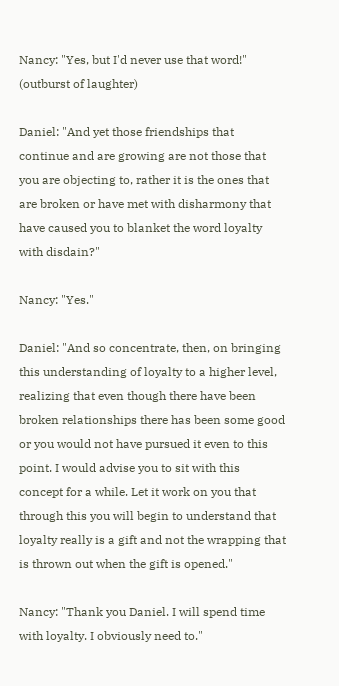Nancy: "Yes, but I'd never use that word!" (outburst of laughter)

Daniel: "And yet those friendships that continue and are growing are not those that you are objecting to, rather it is the ones that are broken or have met with disharmony that have caused you to blanket the word loyalty with disdain?"

Nancy: "Yes."

Daniel: "And so concentrate, then, on bringing this understanding of loyalty to a higher level, realizing that even though there have been broken relationships there has been some good or you would not have pursued it even to this point. I would advise you to sit with this concept for a while. Let it work on you that through this you will begin to understand that loyalty really is a gift and not the wrapping that is thrown out when the gift is opened."

Nancy: "Thank you Daniel. I will spend time with loyalty. I obviously need to."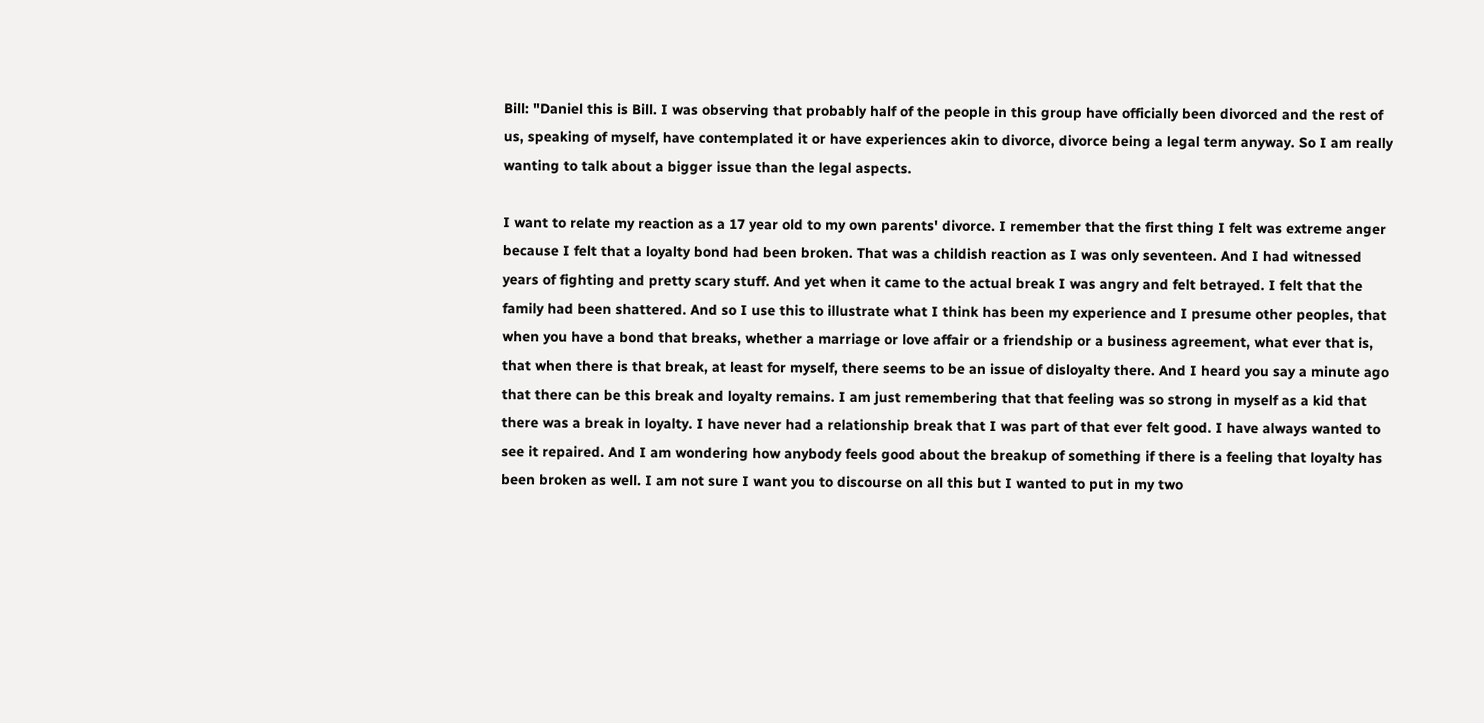Bill: "Daniel this is Bill. I was observing that probably half of the people in this group have officially been divorced and the rest of us, speaking of myself, have contemplated it or have experiences akin to divorce, divorce being a legal term anyway. So I am really wanting to talk about a bigger issue than the legal aspects.

I want to relate my reaction as a 17 year old to my own parents' divorce. I remember that the first thing I felt was extreme anger because I felt that a loyalty bond had been broken. That was a childish reaction as I was only seventeen. And I had witnessed years of fighting and pretty scary stuff. And yet when it came to the actual break I was angry and felt betrayed. I felt that the family had been shattered. And so I use this to illustrate what I think has been my experience and I presume other peoples, that when you have a bond that breaks, whether a marriage or love affair or a friendship or a business agreement, what ever that is, that when there is that break, at least for myself, there seems to be an issue of disloyalty there. And I heard you say a minute ago that there can be this break and loyalty remains. I am just remembering that that feeling was so strong in myself as a kid that there was a break in loyalty. I have never had a relationship break that I was part of that ever felt good. I have always wanted to see it repaired. And I am wondering how anybody feels good about the breakup of something if there is a feeling that loyalty has been broken as well. I am not sure I want you to discourse on all this but I wanted to put in my two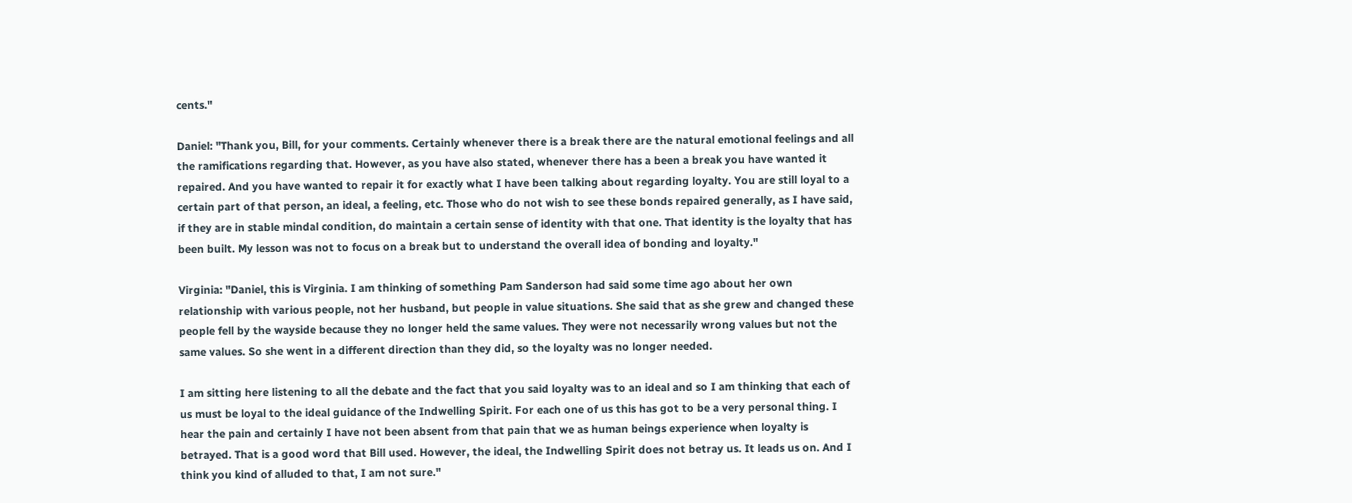cents."

Daniel: "Thank you, Bill, for your comments. Certainly whenever there is a break there are the natural emotional feelings and all the ramifications regarding that. However, as you have also stated, whenever there has a been a break you have wanted it repaired. And you have wanted to repair it for exactly what I have been talking about regarding loyalty. You are still loyal to a certain part of that person, an ideal, a feeling, etc. Those who do not wish to see these bonds repaired generally, as I have said, if they are in stable mindal condition, do maintain a certain sense of identity with that one. That identity is the loyalty that has been built. My lesson was not to focus on a break but to understand the overall idea of bonding and loyalty."

Virginia: "Daniel, this is Virginia. I am thinking of something Pam Sanderson had said some time ago about her own relationship with various people, not her husband, but people in value situations. She said that as she grew and changed these people fell by the wayside because they no longer held the same values. They were not necessarily wrong values but not the same values. So she went in a different direction than they did, so the loyalty was no longer needed.

I am sitting here listening to all the debate and the fact that you said loyalty was to an ideal and so I am thinking that each of us must be loyal to the ideal guidance of the Indwelling Spirit. For each one of us this has got to be a very personal thing. I hear the pain and certainly I have not been absent from that pain that we as human beings experience when loyalty is betrayed. That is a good word that Bill used. However, the ideal, the Indwelling Spirit does not betray us. It leads us on. And I think you kind of alluded to that, I am not sure."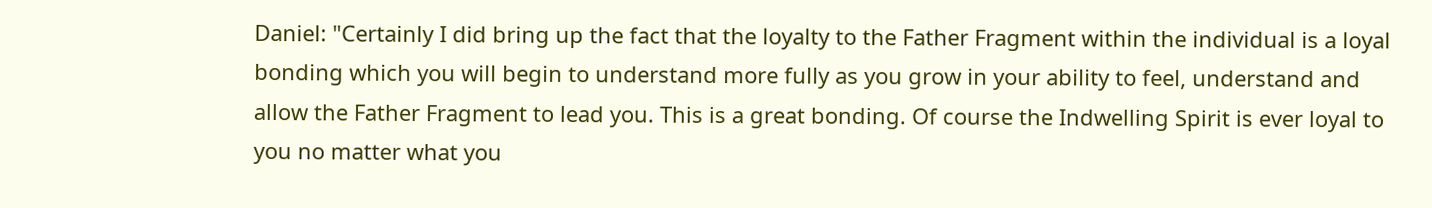Daniel: "Certainly I did bring up the fact that the loyalty to the Father Fragment within the individual is a loyal bonding which you will begin to understand more fully as you grow in your ability to feel, understand and allow the Father Fragment to lead you. This is a great bonding. Of course the Indwelling Spirit is ever loyal to you no matter what you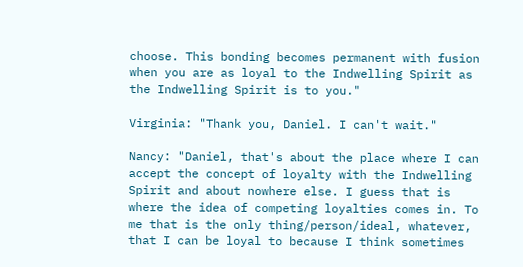choose. This bonding becomes permanent with fusion when you are as loyal to the Indwelling Spirit as the Indwelling Spirit is to you."

Virginia: "Thank you, Daniel. I can't wait."

Nancy: "Daniel, that's about the place where I can accept the concept of loyalty with the Indwelling Spirit and about nowhere else. I guess that is where the idea of competing loyalties comes in. To me that is the only thing/person/ideal, whatever, that I can be loyal to because I think sometimes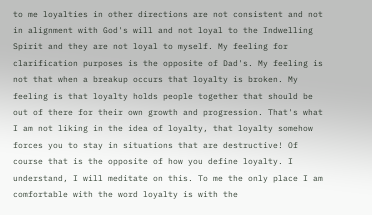to me loyalties in other directions are not consistent and not in alignment with God's will and not loyal to the Indwelling Spirit and they are not loyal to myself. My feeling for clarification purposes is the opposite of Dad's. My feeling is not that when a breakup occurs that loyalty is broken. My feeling is that loyalty holds people together that should be out of there for their own growth and progression. That's what I am not liking in the idea of loyalty, that loyalty somehow forces you to stay in situations that are destructive! Of course that is the opposite of how you define loyalty. I understand, I will meditate on this. To me the only place I am comfortable with the word loyalty is with the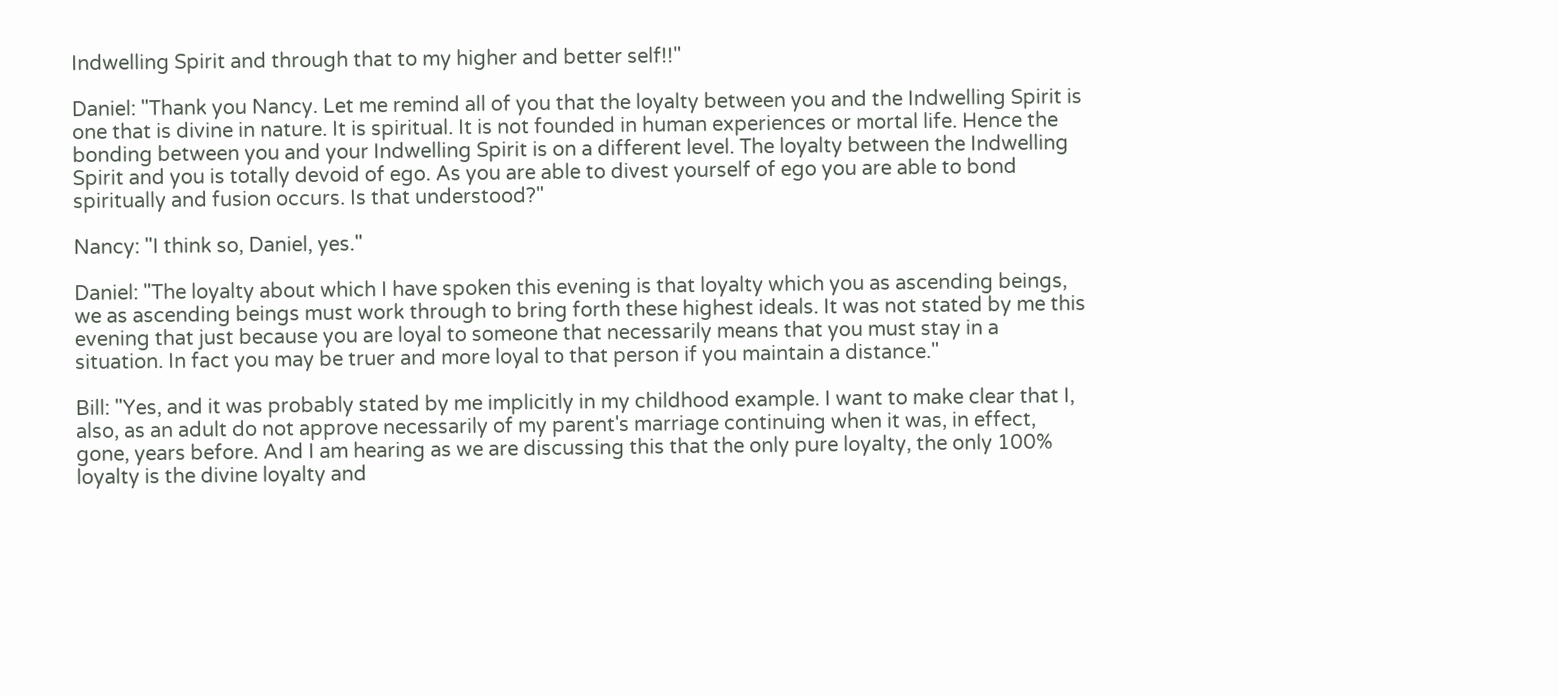Indwelling Spirit and through that to my higher and better self!!"

Daniel: "Thank you Nancy. Let me remind all of you that the loyalty between you and the Indwelling Spirit is one that is divine in nature. It is spiritual. It is not founded in human experiences or mortal life. Hence the bonding between you and your Indwelling Spirit is on a different level. The loyalty between the Indwelling Spirit and you is totally devoid of ego. As you are able to divest yourself of ego you are able to bond spiritually and fusion occurs. Is that understood?"

Nancy: "I think so, Daniel, yes."

Daniel: "The loyalty about which I have spoken this evening is that loyalty which you as ascending beings, we as ascending beings must work through to bring forth these highest ideals. It was not stated by me this evening that just because you are loyal to someone that necessarily means that you must stay in a situation. In fact you may be truer and more loyal to that person if you maintain a distance."

Bill: "Yes, and it was probably stated by me implicitly in my childhood example. I want to make clear that I, also, as an adult do not approve necessarily of my parent's marriage continuing when it was, in effect, gone, years before. And I am hearing as we are discussing this that the only pure loyalty, the only 100% loyalty is the divine loyalty and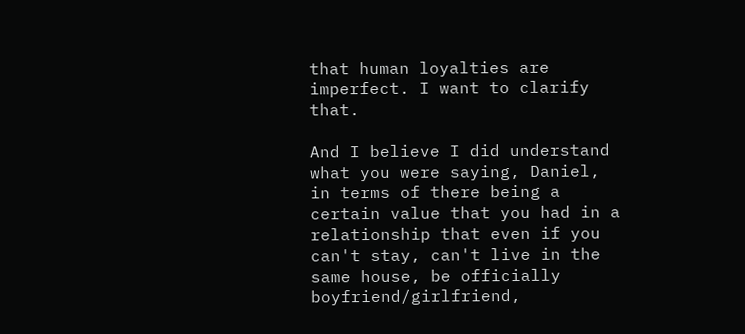that human loyalties are imperfect. I want to clarify that.

And I believe I did understand what you were saying, Daniel, in terms of there being a certain value that you had in a relationship that even if you can't stay, can't live in the same house, be officially boyfriend/girlfriend,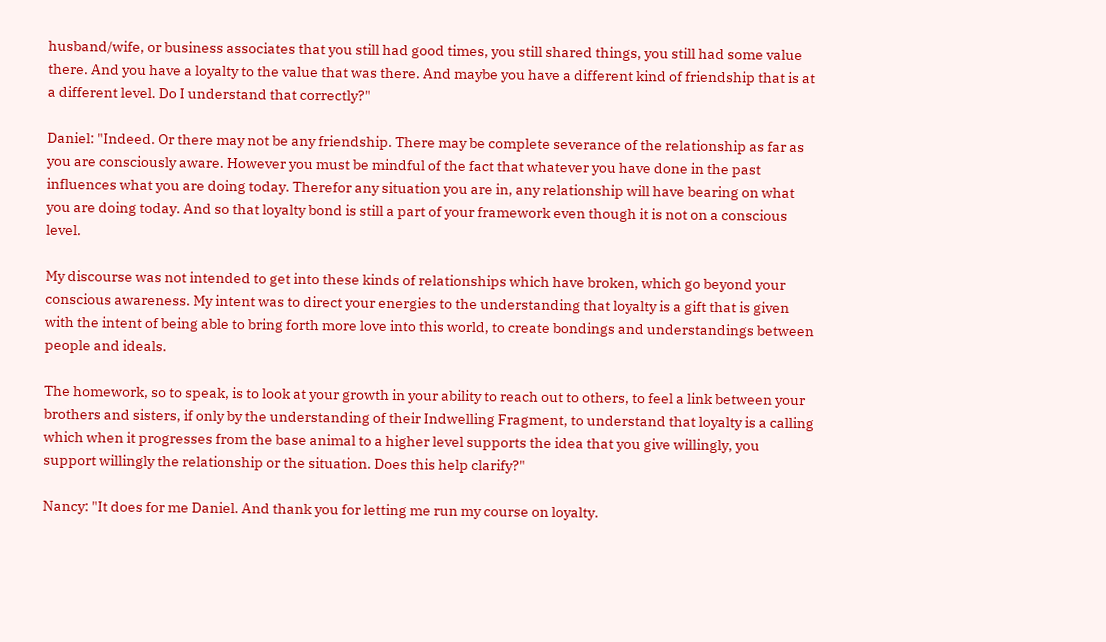husband/wife, or business associates that you still had good times, you still shared things, you still had some value there. And you have a loyalty to the value that was there. And maybe you have a different kind of friendship that is at a different level. Do I understand that correctly?"

Daniel: "Indeed. Or there may not be any friendship. There may be complete severance of the relationship as far as you are consciously aware. However you must be mindful of the fact that whatever you have done in the past influences what you are doing today. Therefor any situation you are in, any relationship will have bearing on what you are doing today. And so that loyalty bond is still a part of your framework even though it is not on a conscious level.

My discourse was not intended to get into these kinds of relationships which have broken, which go beyond your conscious awareness. My intent was to direct your energies to the understanding that loyalty is a gift that is given with the intent of being able to bring forth more love into this world, to create bondings and understandings between people and ideals.

The homework, so to speak, is to look at your growth in your ability to reach out to others, to feel a link between your brothers and sisters, if only by the understanding of their Indwelling Fragment, to understand that loyalty is a calling which when it progresses from the base animal to a higher level supports the idea that you give willingly, you support willingly the relationship or the situation. Does this help clarify?"

Nancy: "It does for me Daniel. And thank you for letting me run my course on loyalty.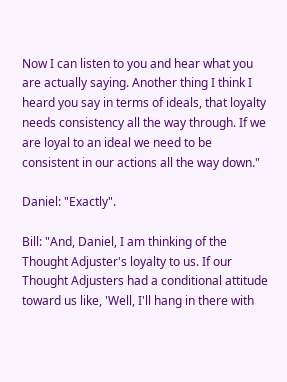Now I can listen to you and hear what you are actually saying. Another thing I think I heard you say in terms of ideals, that loyalty needs consistency all the way through. If we are loyal to an ideal we need to be consistent in our actions all the way down."

Daniel: "Exactly".

Bill: "And, Daniel, I am thinking of the Thought Adjuster's loyalty to us. If our Thought Adjusters had a conditional attitude toward us like, 'Well, I'll hang in there with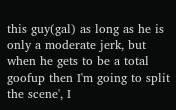this guy(gal) as long as he is only a moderate jerk, but when he gets to be a total goofup then I'm going to split the scene', I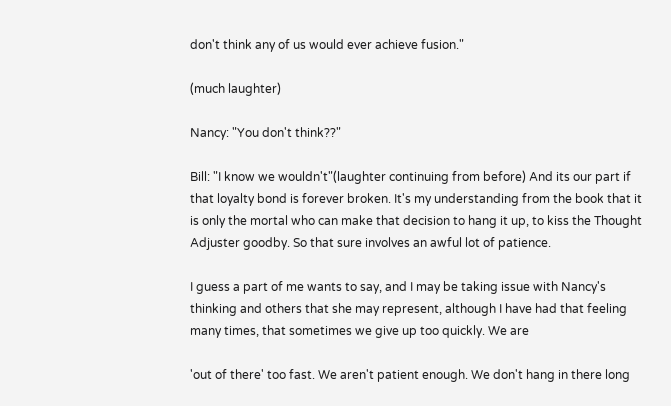don't think any of us would ever achieve fusion."

(much laughter)

Nancy: "You don't think??"

Bill: "I know we wouldn't"(laughter continuing from before) And its our part if that loyalty bond is forever broken. It's my understanding from the book that it is only the mortal who can make that decision to hang it up, to kiss the Thought Adjuster goodby. So that sure involves an awful lot of patience.

I guess a part of me wants to say, and I may be taking issue with Nancy's thinking and others that she may represent, although I have had that feeling many times, that sometimes we give up too quickly. We are

'out of there' too fast. We aren't patient enough. We don't hang in there long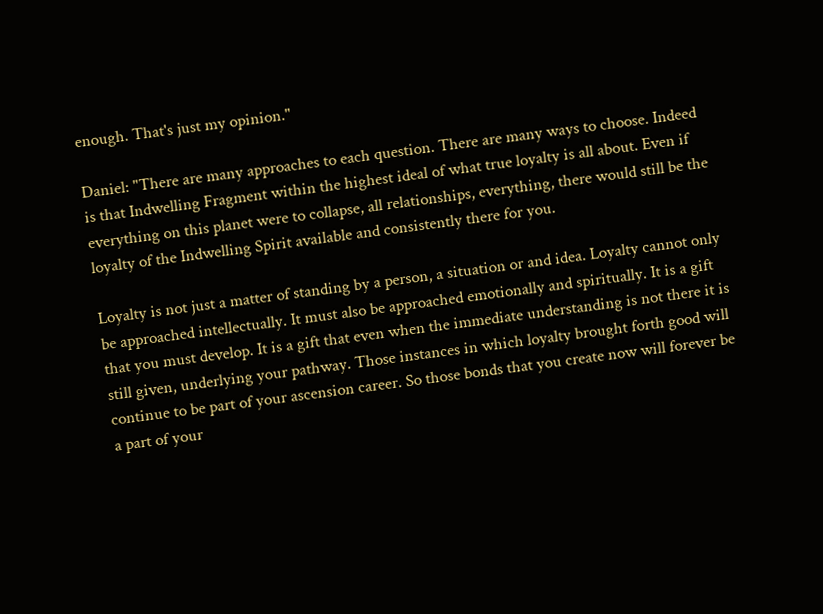enough. That's just my opinion."

Daniel: "There are many approaches to each question. There are many ways to choose. Indeed is that Indwelling Fragment within the highest ideal of what true loyalty is all about. Even if everything on this planet were to collapse, all relationships, everything, there would still be the loyalty of the Indwelling Spirit available and consistently there for you.

Loyalty is not just a matter of standing by a person, a situation or and idea. Loyalty cannot only be approached intellectually. It must also be approached emotionally and spiritually. It is a gift that you must develop. It is a gift that even when the immediate understanding is not there it is still given, underlying your pathway. Those instances in which loyalty brought forth good will continue to be part of your ascension career. So those bonds that you create now will forever be a part of your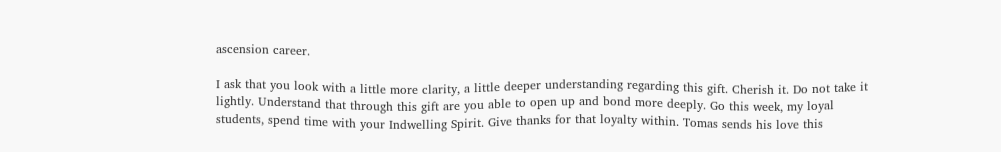ascension career.

I ask that you look with a little more clarity, a little deeper understanding regarding this gift. Cherish it. Do not take it lightly. Understand that through this gift are you able to open up and bond more deeply. Go this week, my loyal students, spend time with your Indwelling Spirit. Give thanks for that loyalty within. Tomas sends his love this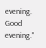evening. Good evening."